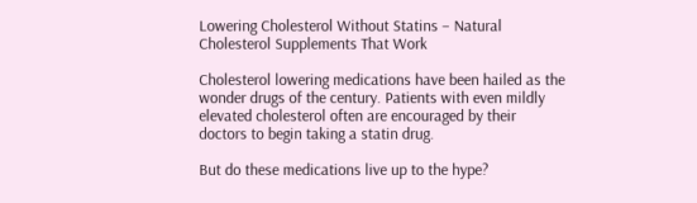Lowering Cholesterol Without Statins – Natural Cholesterol Supplements That Work

Cholesterol lowering medications have been hailed as the wonder drugs of the century. Patients with even mildly elevated cholesterol often are encouraged by their doctors to begin taking a statin drug.

But do these medications live up to the hype?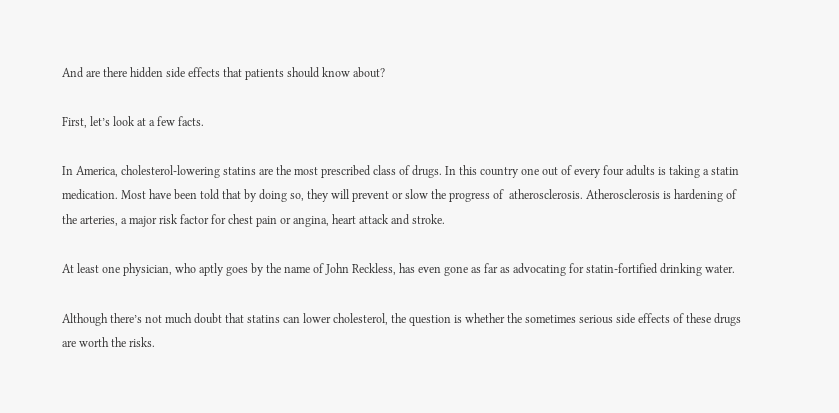And are there hidden side effects that patients should know about?

First, let’s look at a few facts.

In America, cholesterol-lowering statins are the most prescribed class of drugs. In this country one out of every four adults is taking a statin medication. Most have been told that by doing so, they will prevent or slow the progress of  atherosclerosis. Atherosclerosis is hardening of the arteries, a major risk factor for chest pain or angina, heart attack and stroke.

At least one physician, who aptly goes by the name of John Reckless, has even gone as far as advocating for statin-fortified drinking water.

Although there’s not much doubt that statins can lower cholesterol, the question is whether the sometimes serious side effects of these drugs are worth the risks.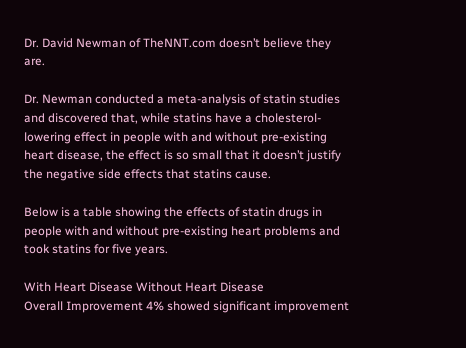Dr. David Newman of TheNNT.com doesn’t believe they are.

Dr. Newman conducted a meta-analysis of statin studies and discovered that, while statins have a cholesterol-lowering effect in people with and without pre-existing heart disease, the effect is so small that it doesn’t justify the negative side effects that statins cause.

Below is a table showing the effects of statin drugs in people with and without pre-existing heart problems and took statins for five years.

With Heart Disease Without Heart Disease
Overall Improvement 4% showed significant improvement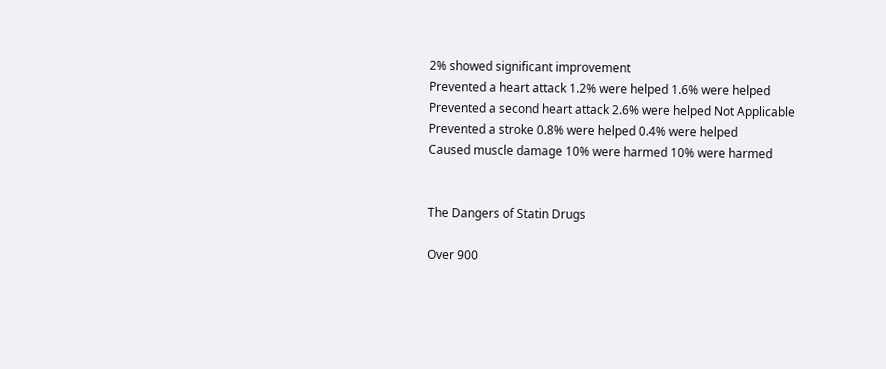2% showed significant improvement
Prevented a heart attack 1.2% were helped 1.6% were helped
Prevented a second heart attack 2.6% were helped Not Applicable
Prevented a stroke 0.8% were helped 0.4% were helped
Caused muscle damage 10% were harmed 10% were harmed


The Dangers of Statin Drugs

Over 900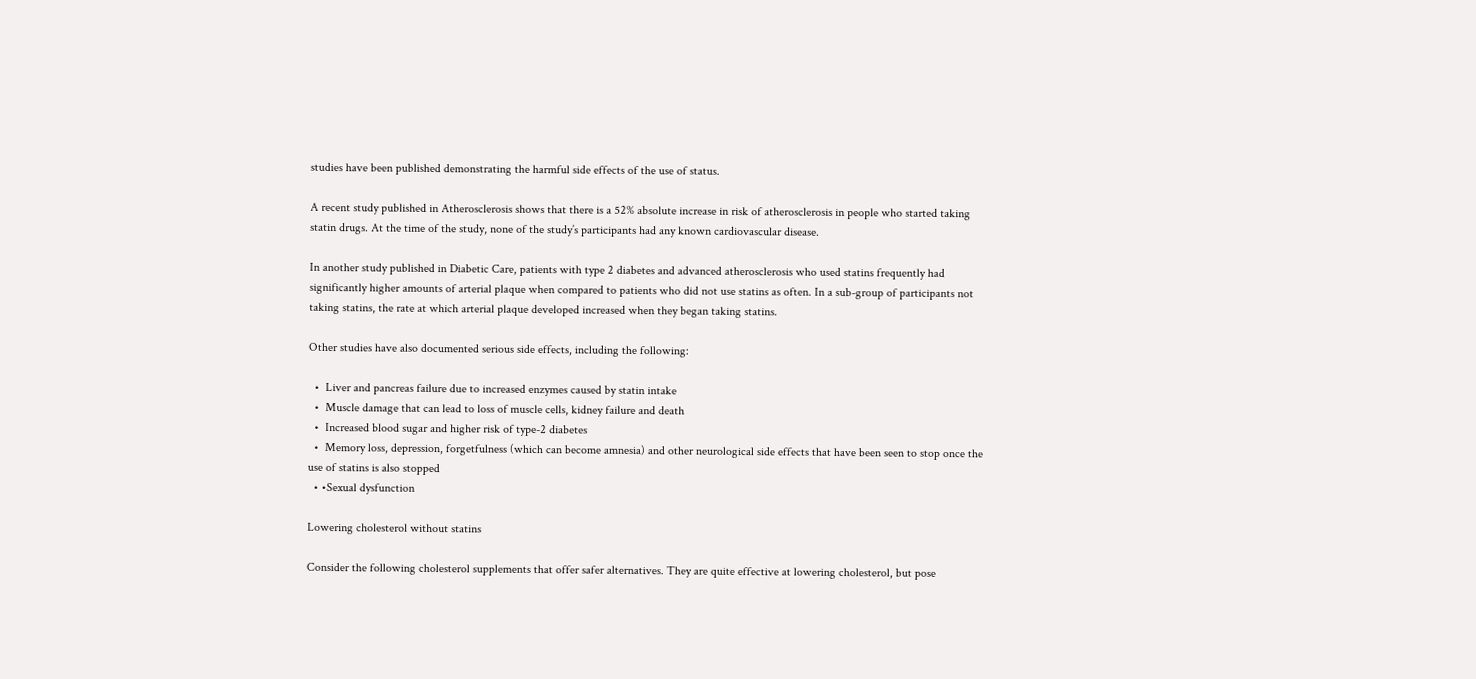studies have been published demonstrating the harmful side effects of the use of status.

A recent study published in Atherosclerosis shows that there is a 52% absolute increase in risk of atherosclerosis in people who started taking statin drugs. At the time of the study, none of the study’s participants had any known cardiovascular disease.

In another study published in Diabetic Care, patients with type 2 diabetes and advanced atherosclerosis who used statins frequently had significantly higher amounts of arterial plaque when compared to patients who did not use statins as often. In a sub-group of participants not taking statins, the rate at which arterial plaque developed increased when they began taking statins.

Other studies have also documented serious side effects, including the following:

  •  Liver and pancreas failure due to increased enzymes caused by statin intake
  •  Muscle damage that can lead to loss of muscle cells, kidney failure and death
  •  Increased blood sugar and higher risk of type-2 diabetes
  •  Memory loss, depression, forgetfulness (which can become amnesia) and other neurological side effects that have been seen to stop once the use of statins is also stopped
  • •Sexual dysfunction

Lowering cholesterol without statins

Consider the following cholesterol supplements that offer safer alternatives. They are quite effective at lowering cholesterol, but pose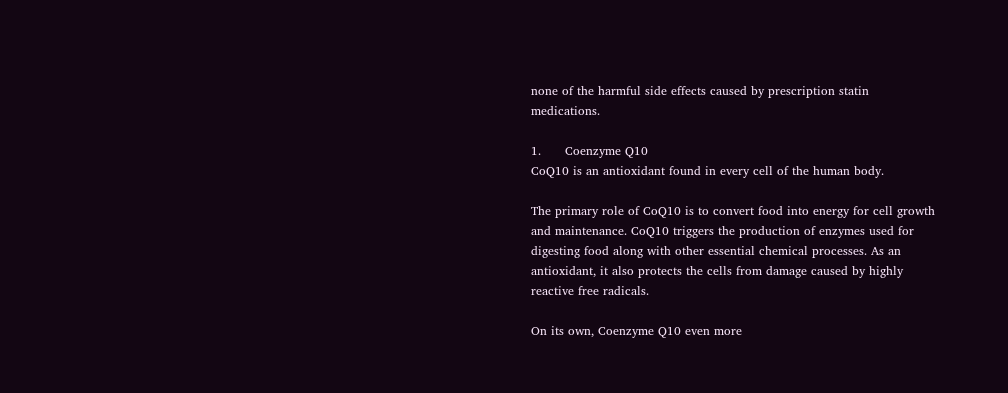none of the harmful side effects caused by prescription statin medications.

1.      Coenzyme Q10
CoQ10 is an antioxidant found in every cell of the human body.

The primary role of CoQ10 is to convert food into energy for cell growth and maintenance. CoQ10 triggers the production of enzymes used for digesting food along with other essential chemical processes. As an antioxidant, it also protects the cells from damage caused by highly reactive free radicals.

On its own, Coenzyme Q10 even more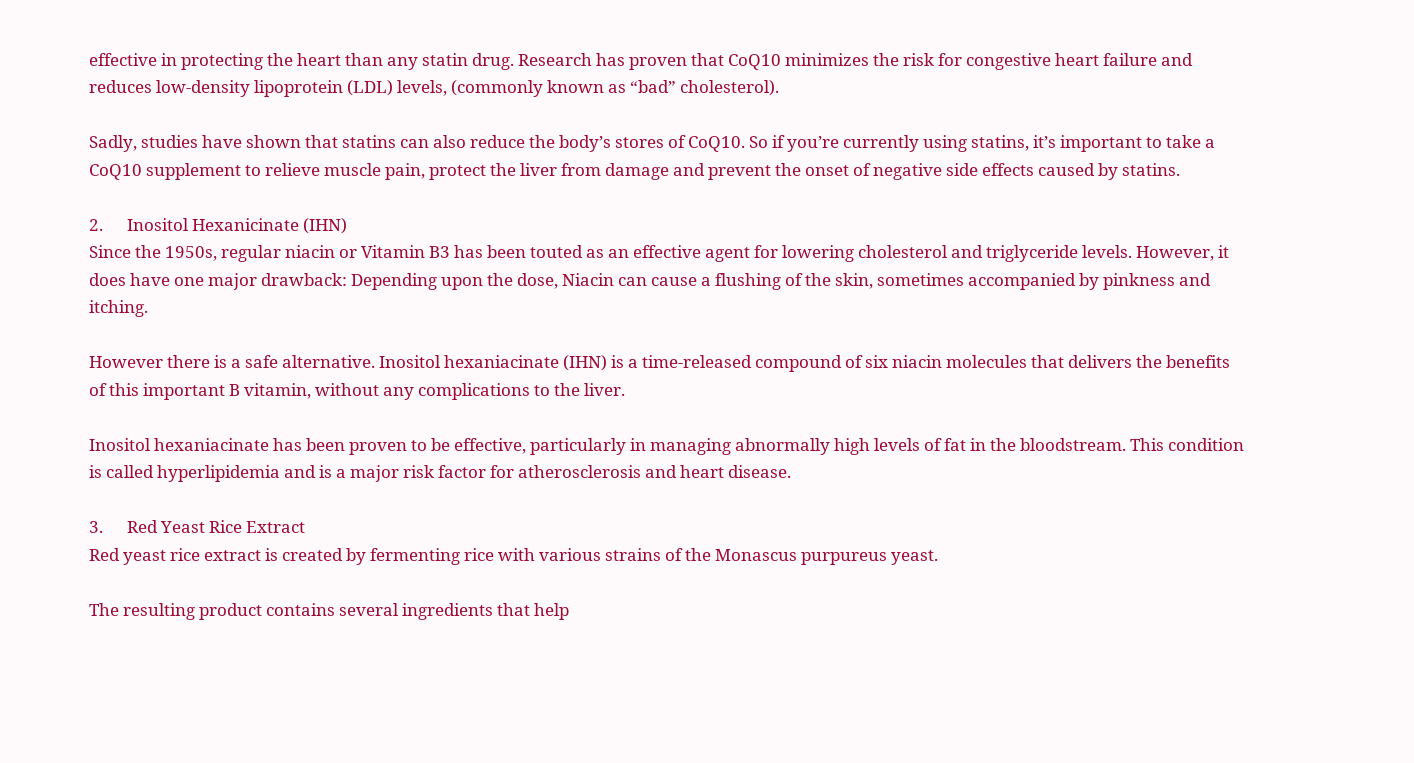effective in protecting the heart than any statin drug. Research has proven that CoQ10 minimizes the risk for congestive heart failure and reduces low-density lipoprotein (LDL) levels, (commonly known as “bad” cholesterol).

Sadly, studies have shown that statins can also reduce the body’s stores of CoQ10. So if you’re currently using statins, it’s important to take a CoQ10 supplement to relieve muscle pain, protect the liver from damage and prevent the onset of negative side effects caused by statins.

2.      Inositol Hexanicinate (IHN)
Since the 1950s, regular niacin or Vitamin B3 has been touted as an effective agent for lowering cholesterol and triglyceride levels. However, it does have one major drawback: Depending upon the dose, Niacin can cause a flushing of the skin, sometimes accompanied by pinkness and itching.

However there is a safe alternative. Inositol hexaniacinate (IHN) is a time-released compound of six niacin molecules that delivers the benefits of this important B vitamin, without any complications to the liver.

Inositol hexaniacinate has been proven to be effective, particularly in managing abnormally high levels of fat in the bloodstream. This condition is called hyperlipidemia and is a major risk factor for atherosclerosis and heart disease.

3.      Red Yeast Rice Extract
Red yeast rice extract is created by fermenting rice with various strains of the Monascus purpureus yeast.

The resulting product contains several ingredients that help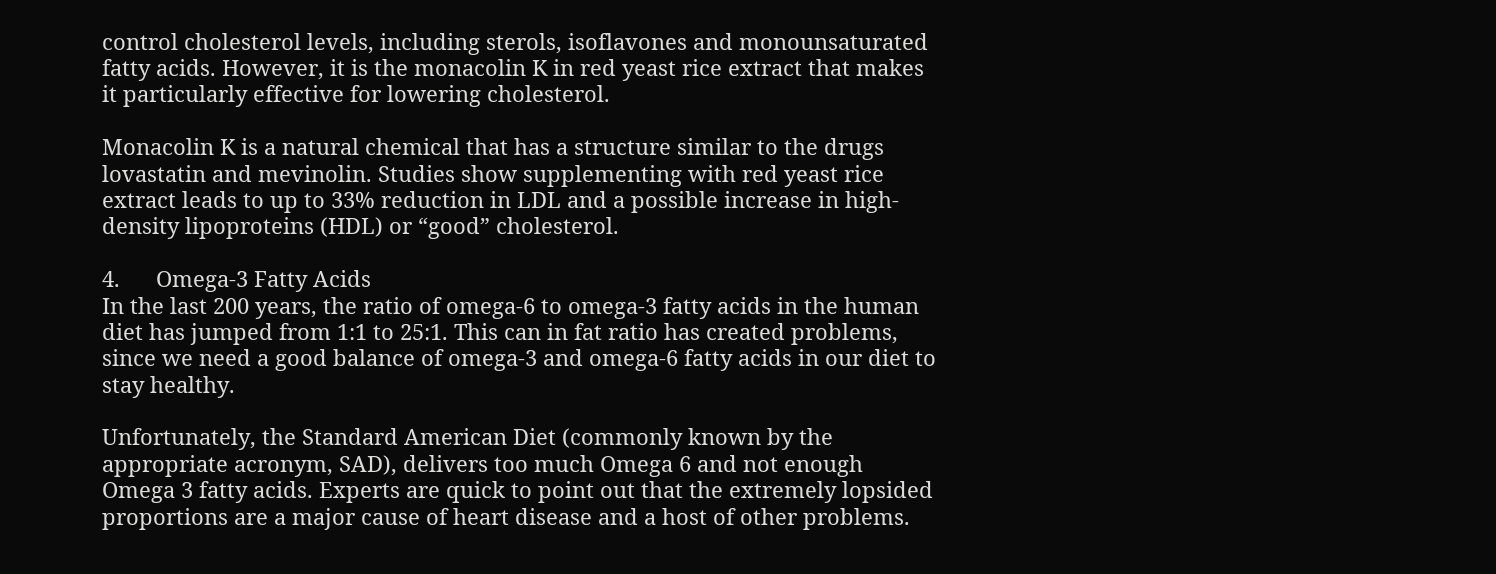control cholesterol levels, including sterols, isoflavones and monounsaturated fatty acids. However, it is the monacolin K in red yeast rice extract that makes it particularly effective for lowering cholesterol.

Monacolin K is a natural chemical that has a structure similar to the drugs lovastatin and mevinolin. Studies show supplementing with red yeast rice extract leads to up to 33% reduction in LDL and a possible increase in high-density lipoproteins (HDL) or “good” cholesterol.

4.      Omega-3 Fatty Acids
In the last 200 years, the ratio of omega-6 to omega-3 fatty acids in the human diet has jumped from 1:1 to 25:1. This can in fat ratio has created problems, since we need a good balance of omega-3 and omega-6 fatty acids in our diet to stay healthy.

Unfortunately, the Standard American Diet (commonly known by the appropriate acronym, SAD), delivers too much Omega 6 and not enough Omega 3 fatty acids. Experts are quick to point out that the extremely lopsided proportions are a major cause of heart disease and a host of other problems.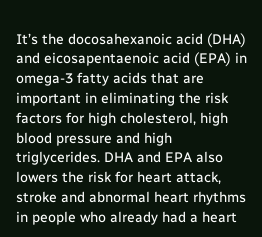It’s the docosahexanoic acid (DHA) and eicosapentaenoic acid (EPA) in omega-3 fatty acids that are important in eliminating the risk factors for high cholesterol, high blood pressure and high triglycerides. DHA and EPA also lowers the risk for heart attack, stroke and abnormal heart rhythms in people who already had a heart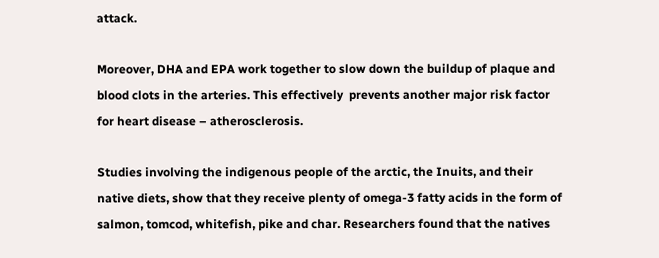attack.

Moreover, DHA and EPA work together to slow down the buildup of plaque and blood clots in the arteries. This effectively  prevents another major risk factor for heart disease – atherosclerosis.

Studies involving the indigenous people of the arctic, the Inuits, and their native diets, show that they receive plenty of omega-3 fatty acids in the form of salmon, tomcod, whitefish, pike and char. Researchers found that the natives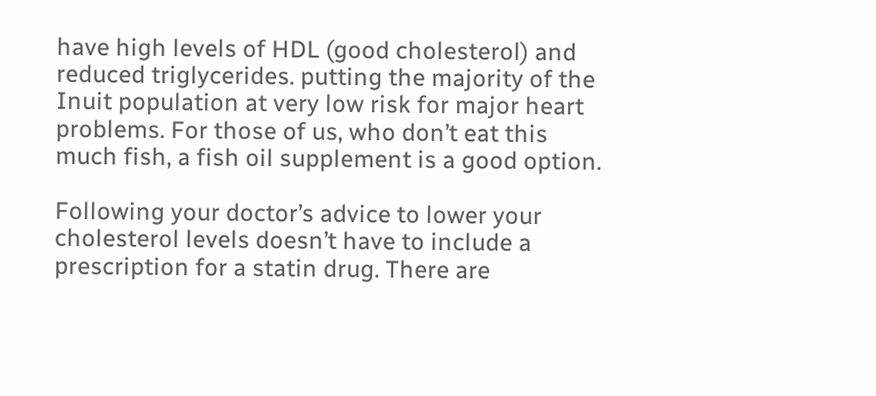have high levels of HDL (good cholesterol) and reduced triglycerides. putting the majority of the Inuit population at very low risk for major heart problems. For those of us, who don’t eat this much fish, a fish oil supplement is a good option.

Following your doctor’s advice to lower your cholesterol levels doesn’t have to include a prescription for a statin drug. There are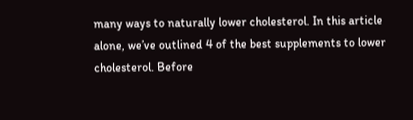many ways to naturally lower cholesterol. In this article alone, we’ve outlined 4 of the best supplements to lower cholesterol. Before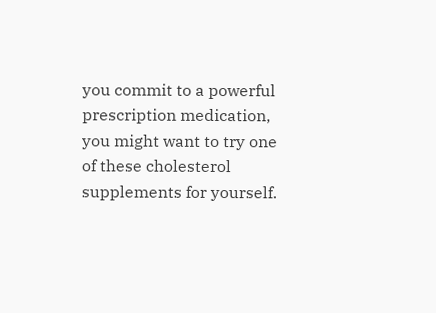you commit to a powerful prescription medication, you might want to try one of these cholesterol supplements for yourself.